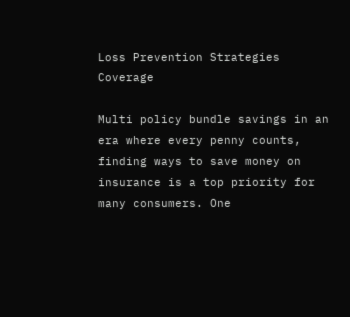Loss Prevention Strategies Coverage

Multi policy bundle savings in an era where every penny counts, finding ways to save money on insurance is a top priority for many consumers. One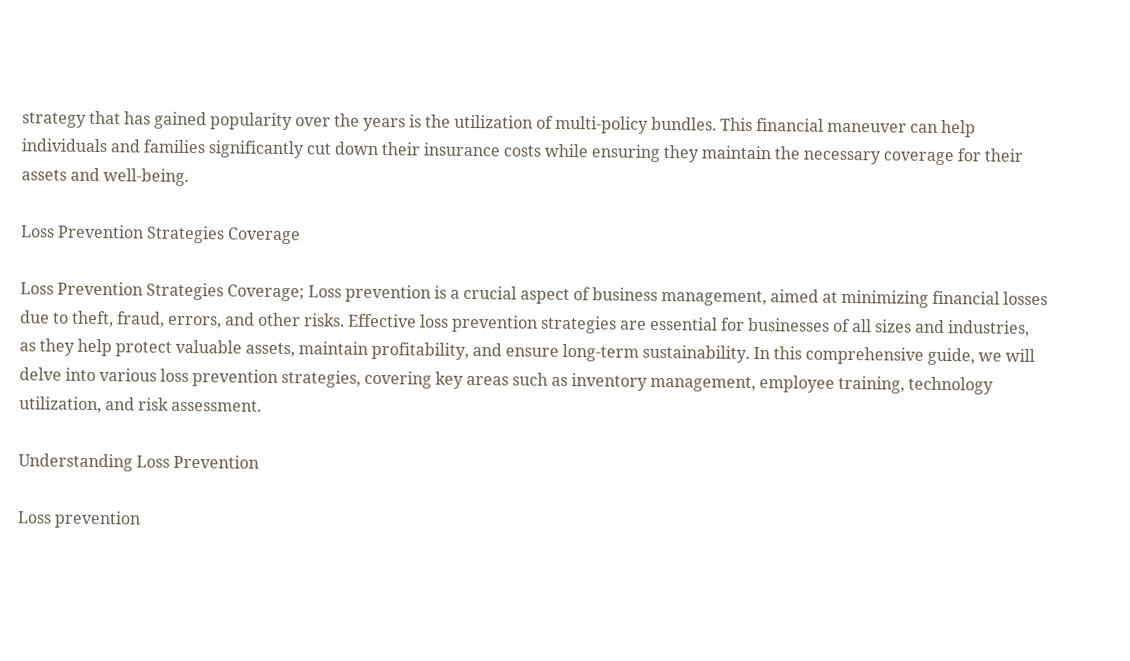strategy that has gained popularity over the years is the utilization of multi-policy bundles. This financial maneuver can help individuals and families significantly cut down their insurance costs while ensuring they maintain the necessary coverage for their assets and well-being.

Loss Prevention Strategies Coverage

Loss Prevention Strategies Coverage; Loss prevention is a crucial aspect of business management, aimed at minimizing financial losses due to theft, fraud, errors, and other risks. Effective loss prevention strategies are essential for businesses of all sizes and industries, as they help protect valuable assets, maintain profitability, and ensure long-term sustainability. In this comprehensive guide, we will delve into various loss prevention strategies, covering key areas such as inventory management, employee training, technology utilization, and risk assessment.

Understanding Loss Prevention

Loss prevention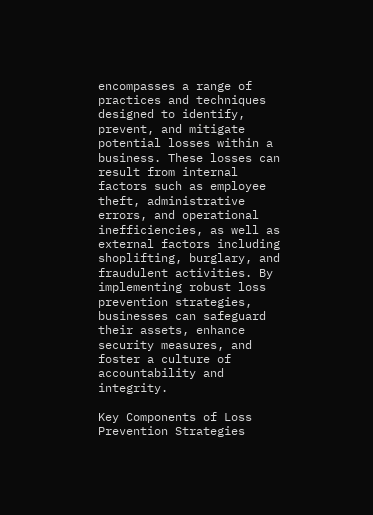encompasses a range of practices and techniques designed to identify, prevent, and mitigate potential losses within a business. These losses can result from internal factors such as employee theft, administrative errors, and operational inefficiencies, as well as external factors including shoplifting, burglary, and fraudulent activities. By implementing robust loss prevention strategies, businesses can safeguard their assets, enhance security measures, and foster a culture of accountability and integrity.

Key Components of Loss Prevention Strategies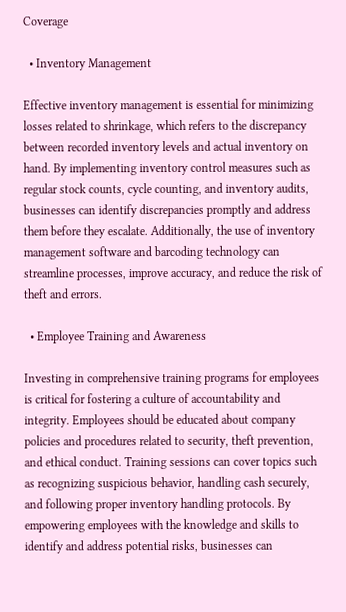Coverage

  • Inventory Management

Effective inventory management is essential for minimizing losses related to shrinkage, which refers to the discrepancy between recorded inventory levels and actual inventory on hand. By implementing inventory control measures such as regular stock counts, cycle counting, and inventory audits, businesses can identify discrepancies promptly and address them before they escalate. Additionally, the use of inventory management software and barcoding technology can streamline processes, improve accuracy, and reduce the risk of theft and errors.

  • Employee Training and Awareness

Investing in comprehensive training programs for employees is critical for fostering a culture of accountability and integrity. Employees should be educated about company policies and procedures related to security, theft prevention, and ethical conduct. Training sessions can cover topics such as recognizing suspicious behavior, handling cash securely, and following proper inventory handling protocols. By empowering employees with the knowledge and skills to identify and address potential risks, businesses can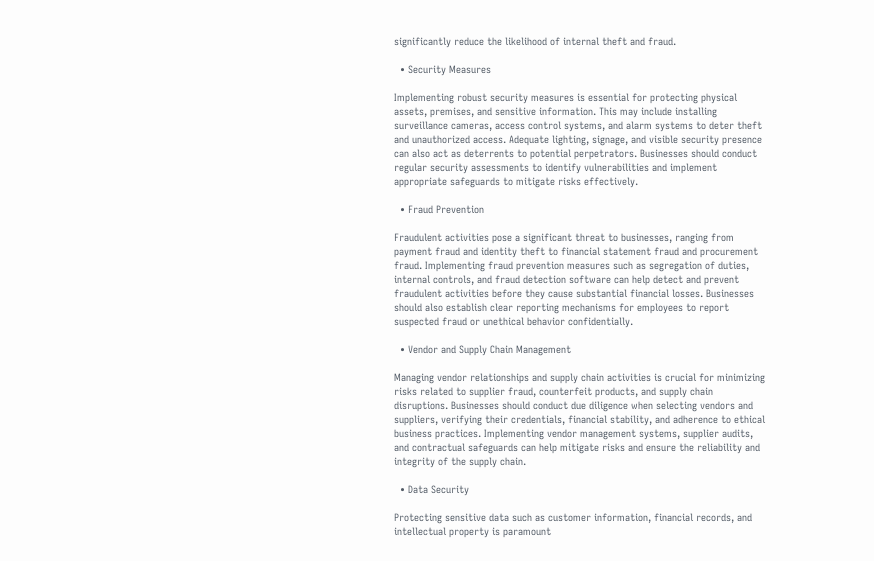significantly reduce the likelihood of internal theft and fraud.

  • Security Measures

Implementing robust security measures is essential for protecting physical assets, premises, and sensitive information. This may include installing surveillance cameras, access control systems, and alarm systems to deter theft and unauthorized access. Adequate lighting, signage, and visible security presence can also act as deterrents to potential perpetrators. Businesses should conduct regular security assessments to identify vulnerabilities and implement appropriate safeguards to mitigate risks effectively.

  • Fraud Prevention

Fraudulent activities pose a significant threat to businesses, ranging from payment fraud and identity theft to financial statement fraud and procurement fraud. Implementing fraud prevention measures such as segregation of duties, internal controls, and fraud detection software can help detect and prevent fraudulent activities before they cause substantial financial losses. Businesses should also establish clear reporting mechanisms for employees to report suspected fraud or unethical behavior confidentially.

  • Vendor and Supply Chain Management

Managing vendor relationships and supply chain activities is crucial for minimizing risks related to supplier fraud, counterfeit products, and supply chain disruptions. Businesses should conduct due diligence when selecting vendors and suppliers, verifying their credentials, financial stability, and adherence to ethical business practices. Implementing vendor management systems, supplier audits, and contractual safeguards can help mitigate risks and ensure the reliability and integrity of the supply chain.

  • Data Security

Protecting sensitive data such as customer information, financial records, and intellectual property is paramount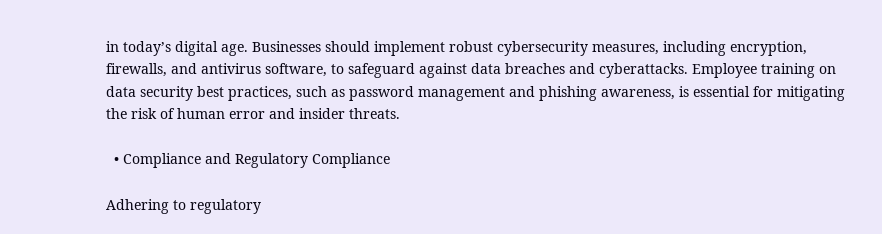in today’s digital age. Businesses should implement robust cybersecurity measures, including encryption, firewalls, and antivirus software, to safeguard against data breaches and cyberattacks. Employee training on data security best practices, such as password management and phishing awareness, is essential for mitigating the risk of human error and insider threats.

  • Compliance and Regulatory Compliance

Adhering to regulatory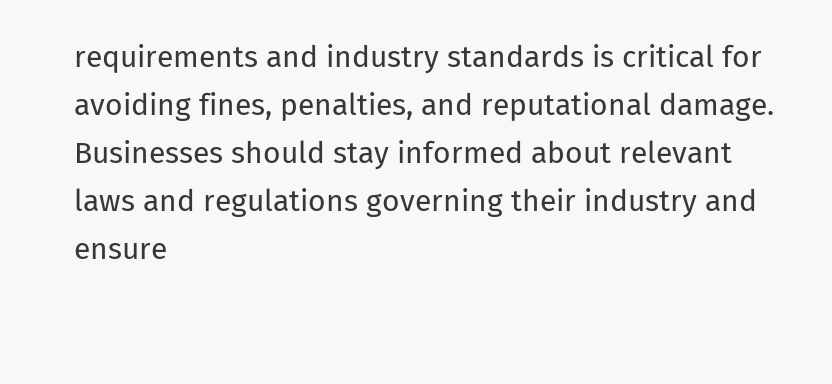requirements and industry standards is critical for avoiding fines, penalties, and reputational damage. Businesses should stay informed about relevant laws and regulations governing their industry and ensure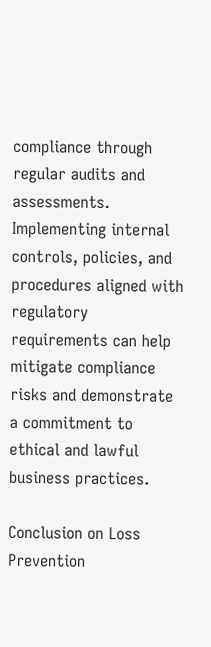compliance through regular audits and assessments. Implementing internal controls, policies, and procedures aligned with regulatory requirements can help mitigate compliance risks and demonstrate a commitment to ethical and lawful business practices.

Conclusion on Loss Prevention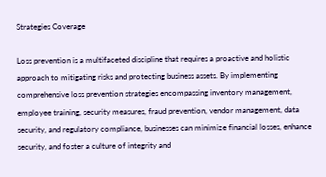Strategies Coverage

Loss prevention is a multifaceted discipline that requires a proactive and holistic approach to mitigating risks and protecting business assets. By implementing comprehensive loss prevention strategies encompassing inventory management, employee training, security measures, fraud prevention, vendor management, data security, and regulatory compliance, businesses can minimize financial losses, enhance security, and foster a culture of integrity and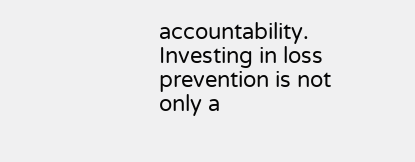accountability. Investing in loss prevention is not only a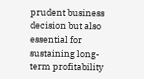prudent business decision but also essential for sustaining long-term profitability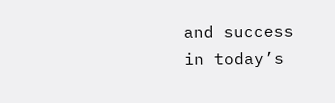and success in today’s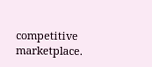competitive marketplace.